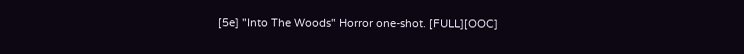[5e] "Into The Woods" Horror one-shot. [FULL][OOC]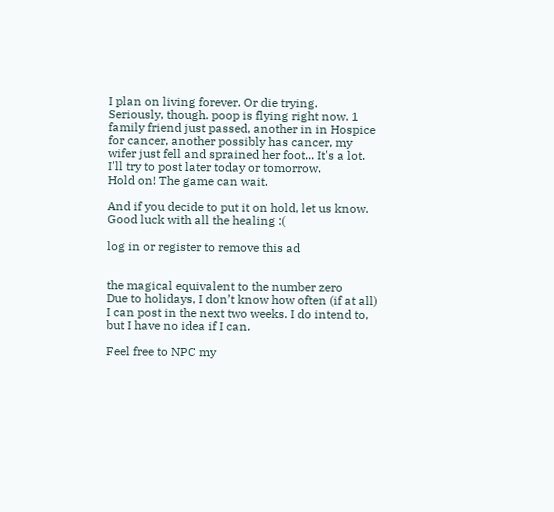I plan on living forever. Or die trying.
Seriously, though. poop is flying right now. 1 family friend just passed, another in in Hospice for cancer, another possibly has cancer, my wifer just fell and sprained her foot... It's a lot. I'll try to post later today or tomorrow.
Hold on! The game can wait.

And if you decide to put it on hold, let us know.
Good luck with all the healing :(

log in or register to remove this ad


the magical equivalent to the number zero
Due to holidays, I don’t know how often (if at all) I can post in the next two weeks. I do intend to, but I have no idea if I can.

Feel free to NPC my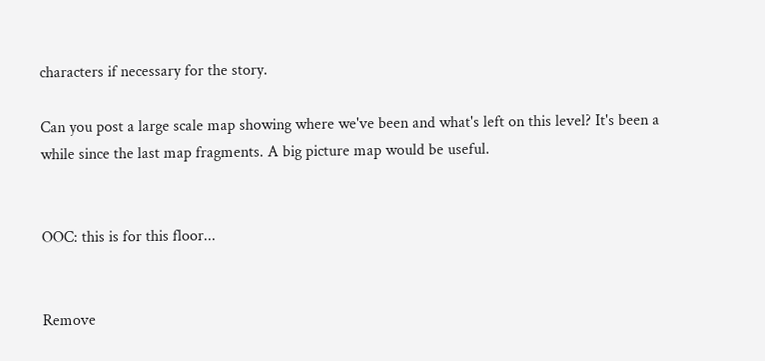characters if necessary for the story.

Can you post a large scale map showing where we've been and what's left on this level? It's been a while since the last map fragments. A big picture map would be useful.


OOC: this is for this floor...


Remove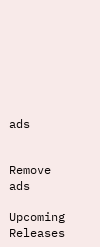ads


Remove ads

Upcoming Releases